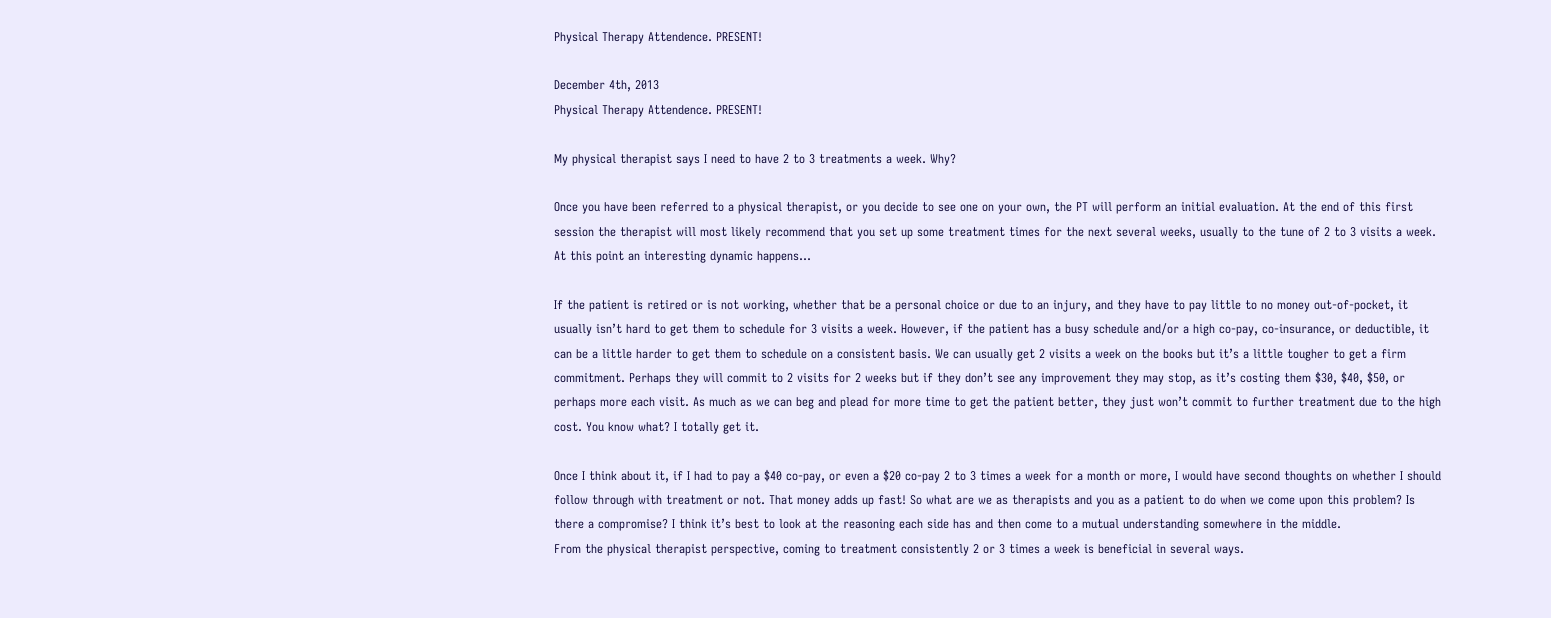Physical Therapy Attendence. PRESENT!

December 4th, 2013
Physical Therapy Attendence. PRESENT!

My physical therapist says I need to have 2 to 3 treatments a week. Why?

Once you have been referred to a physical therapist, or you decide to see one on your own, the PT will perform an initial evaluation. At the end of this first session the therapist will most likely recommend that you set up some treatment times for the next several weeks, usually to the tune of 2 to 3 visits a week. At this point an interesting dynamic happens…

If the patient is retired or is not working, whether that be a personal choice or due to an injury, and they have to pay little to no money out-of-pocket, it usually isn’t hard to get them to schedule for 3 visits a week. However, if the patient has a busy schedule and/or a high co-pay, co-insurance, or deductible, it can be a little harder to get them to schedule on a consistent basis. We can usually get 2 visits a week on the books but it’s a little tougher to get a firm commitment. Perhaps they will commit to 2 visits for 2 weeks but if they don’t see any improvement they may stop, as it’s costing them $30, $40, $50, or perhaps more each visit. As much as we can beg and plead for more time to get the patient better, they just won’t commit to further treatment due to the high cost. You know what? I totally get it.

Once I think about it, if I had to pay a $40 co-pay, or even a $20 co-pay 2 to 3 times a week for a month or more, I would have second thoughts on whether I should follow through with treatment or not. That money adds up fast! So what are we as therapists and you as a patient to do when we come upon this problem? Is there a compromise? I think it’s best to look at the reasoning each side has and then come to a mutual understanding somewhere in the middle.
From the physical therapist perspective, coming to treatment consistently 2 or 3 times a week is beneficial in several ways.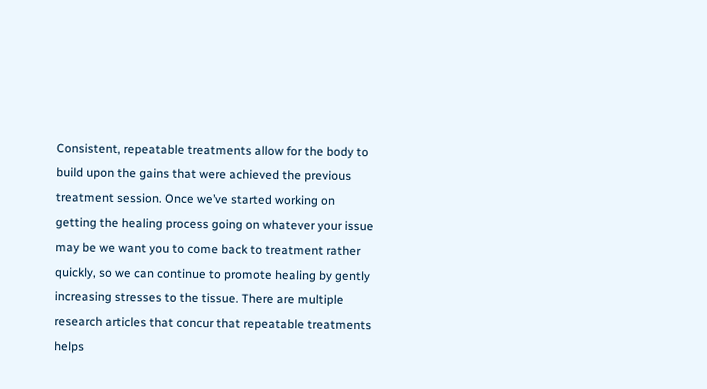Consistent, repeatable treatments allow for the body to build upon the gains that were achieved the previous treatment session. Once we’ve started working on getting the healing process going on whatever your issue may be we want you to come back to treatment rather quickly, so we can continue to promote healing by gently increasing stresses to the tissue. There are multiple research articles that concur that repeatable treatments helps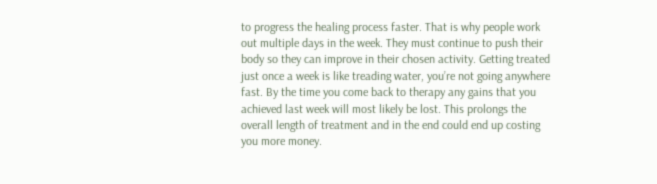to progress the healing process faster. That is why people work out multiple days in the week. They must continue to push their body so they can improve in their chosen activity. Getting treated just once a week is like treading water, you’re not going anywhere fast. By the time you come back to therapy any gains that you achieved last week will most likely be lost. This prolongs the overall length of treatment and in the end could end up costing you more money.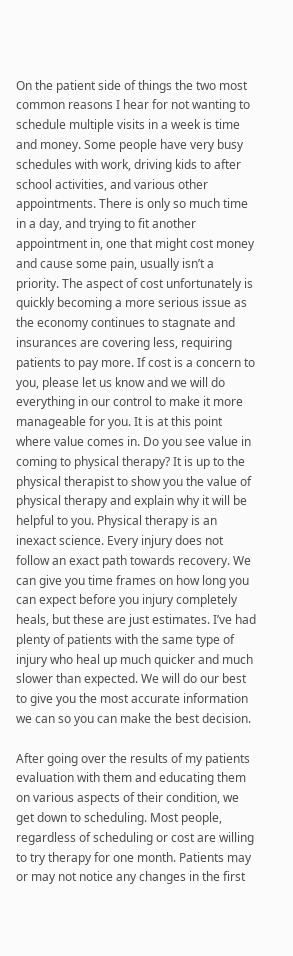On the patient side of things the two most common reasons I hear for not wanting to schedule multiple visits in a week is time and money. Some people have very busy schedules with work, driving kids to after school activities, and various other appointments. There is only so much time in a day, and trying to fit another appointment in, one that might cost money and cause some pain, usually isn’t a priority. The aspect of cost unfortunately is quickly becoming a more serious issue as the economy continues to stagnate and insurances are covering less, requiring patients to pay more. If cost is a concern to you, please let us know and we will do everything in our control to make it more manageable for you. It is at this point where value comes in. Do you see value in coming to physical therapy? It is up to the physical therapist to show you the value of physical therapy and explain why it will be helpful to you. Physical therapy is an inexact science. Every injury does not follow an exact path towards recovery. We can give you time frames on how long you can expect before you injury completely heals, but these are just estimates. I’ve had plenty of patients with the same type of injury who heal up much quicker and much slower than expected. We will do our best to give you the most accurate information we can so you can make the best decision.

After going over the results of my patients evaluation with them and educating them on various aspects of their condition, we get down to scheduling. Most people, regardless of scheduling or cost are willing to try therapy for one month. Patients may or may not notice any changes in the first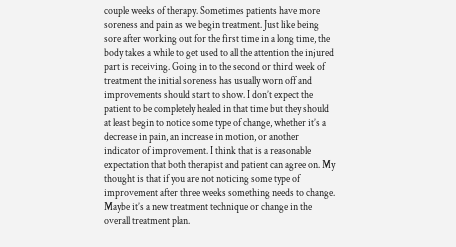couple weeks of therapy. Sometimes patients have more soreness and pain as we begin treatment. Just like being sore after working out for the first time in a long time, the body takes a while to get used to all the attention the injured part is receiving. Going in to the second or third week of treatment the initial soreness has usually worn off and improvements should start to show. I don’t expect the patient to be completely healed in that time but they should at least begin to notice some type of change, whether it’s a decrease in pain, an increase in motion, or another indicator of improvement. I think that is a reasonable expectation that both therapist and patient can agree on. My thought is that if you are not noticing some type of improvement after three weeks something needs to change. Maybe it’s a new treatment technique or change in the overall treatment plan.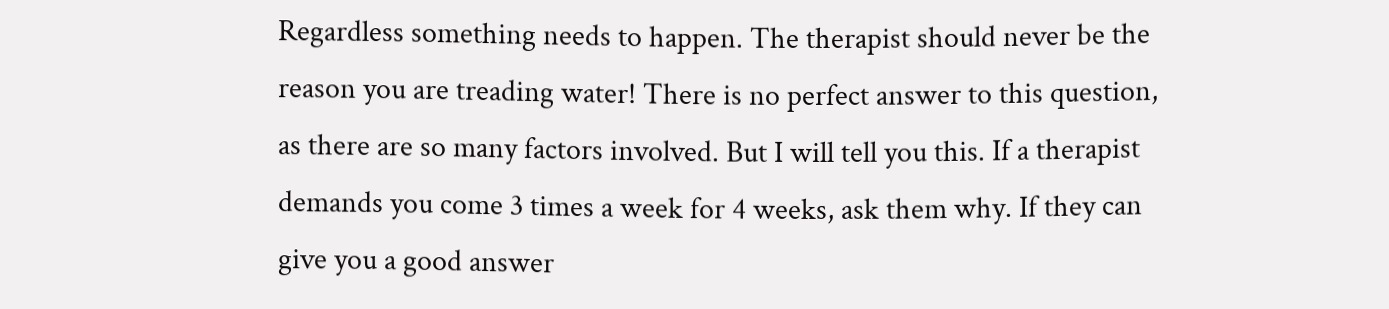Regardless something needs to happen. The therapist should never be the reason you are treading water! There is no perfect answer to this question, as there are so many factors involved. But I will tell you this. If a therapist demands you come 3 times a week for 4 weeks, ask them why. If they can give you a good answer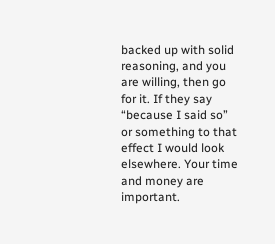backed up with solid reasoning, and you are willing, then go for it. If they say “because I said so” or something to that effect I would look elsewhere. Your time and money are important.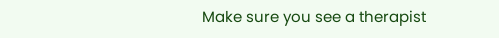Make sure you see a therapist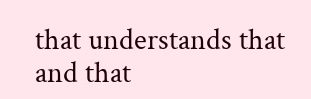that understands that and that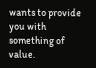wants to provide you with something of value.